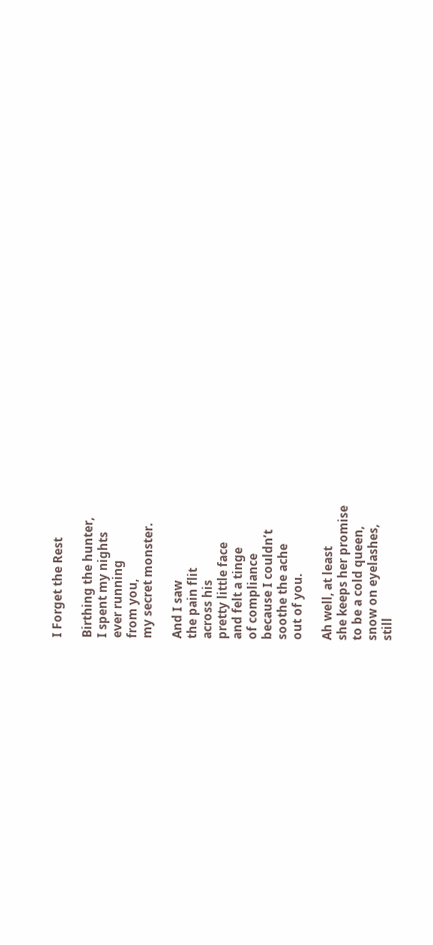I Forget the Rest

Birthing the hunter,
I spent my nights
ever running
from you,
my secret monster.

And I saw
the pain flit
across his
pretty little face
and felt a tinge
of compliance
because I couldn’t
soothe the ache
out of you.

Ah well, at least
she keeps her promise
to be a cold queen,
snow on eyelashes,
still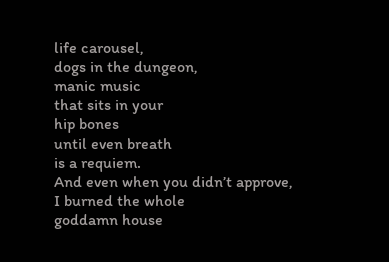life carousel,
dogs in the dungeon,
manic music
that sits in your
hip bones
until even breath
is a requiem.
And even when you didn’t approve,
I burned the whole
goddamn house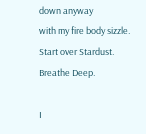down anyway
with my fire body sizzle.
Start over Stardust.
Breathe Deep.

I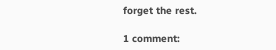forget the rest.

1 comment: